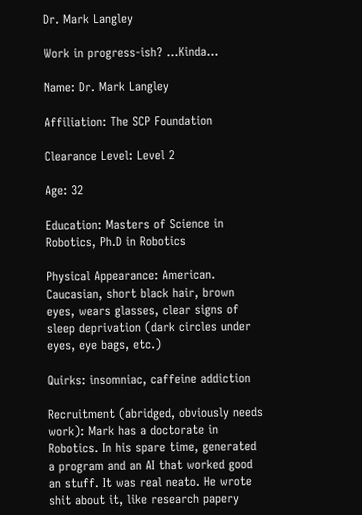Dr. Mark Langley

Work in progress-ish? …Kinda…

Name: Dr. Mark Langley

Affiliation: The SCP Foundation

Clearance Level: Level 2

Age: 32

Education: Masters of Science in Robotics, Ph.D in Robotics

Physical Appearance: American. Caucasian, short black hair, brown eyes, wears glasses, clear signs of sleep deprivation (dark circles under eyes, eye bags, etc.)

Quirks: insomniac, caffeine addiction

Recruitment (abridged, obviously needs work): Mark has a doctorate in Robotics. In his spare time, generated a program and an AI that worked good an stuff. It was real neato. He wrote shit about it, like research papery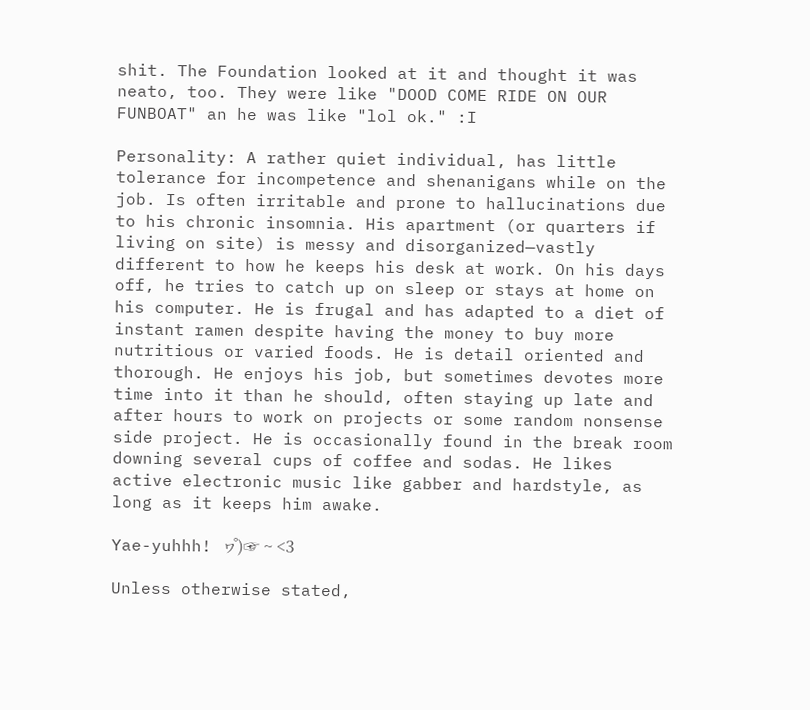shit. The Foundation looked at it and thought it was neato, too. They were like "DOOD COME RIDE ON OUR FUNBOAT" an he was like "lol ok." :I

Personality: A rather quiet individual, has little tolerance for incompetence and shenanigans while on the job. Is often irritable and prone to hallucinations due to his chronic insomnia. His apartment (or quarters if living on site) is messy and disorganized—vastly different to how he keeps his desk at work. On his days off, he tries to catch up on sleep or stays at home on his computer. He is frugal and has adapted to a diet of instant ramen despite having the money to buy more nutritious or varied foods. He is detail oriented and thorough. He enjoys his job, but sometimes devotes more time into it than he should, often staying up late and after hours to work on projects or some random nonsense side project. He is occasionally found in the break room downing several cups of coffee and sodas. He likes active electronic music like gabber and hardstyle, as long as it keeps him awake.

Yae-yuhhh! ヮ゚)☞ ~ <3

Unless otherwise stated,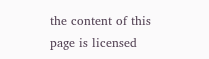the content of this page is licensed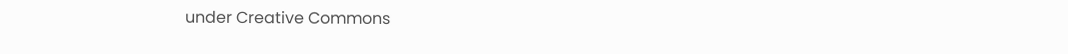under Creative Commons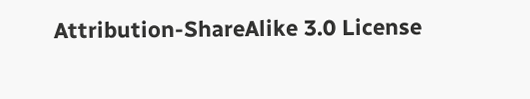Attribution-ShareAlike 3.0 License